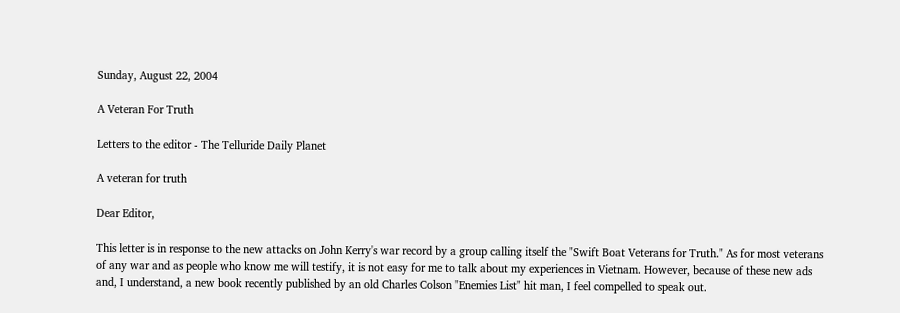Sunday, August 22, 2004

A Veteran For Truth

Letters to the editor - The Telluride Daily Planet

A veteran for truth

Dear Editor,

This letter is in response to the new attacks on John Kerry's war record by a group calling itself the "Swift Boat Veterans for Truth." As for most veterans of any war and as people who know me will testify, it is not easy for me to talk about my experiences in Vietnam. However, because of these new ads and, I understand, a new book recently published by an old Charles Colson "Enemies List" hit man, I feel compelled to speak out.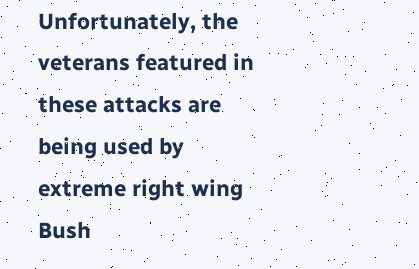Unfortunately, the veterans featured in these attacks are being used by extreme right wing Bush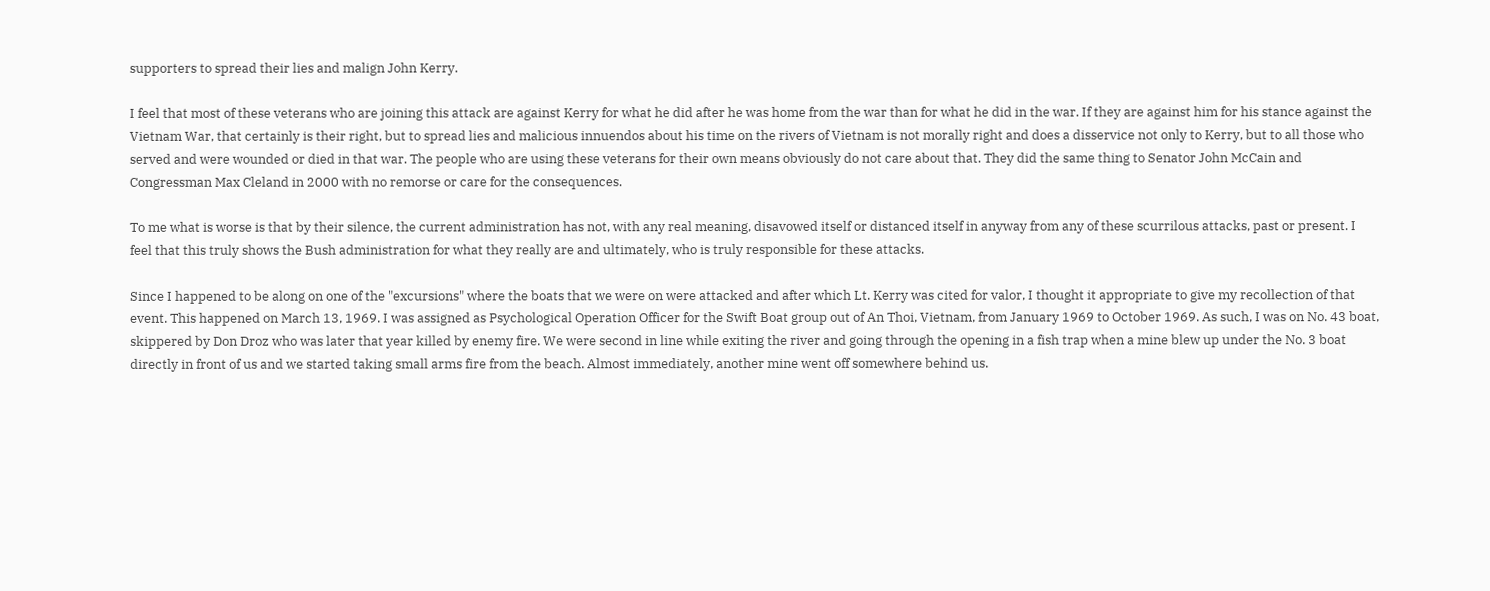supporters to spread their lies and malign John Kerry.

I feel that most of these veterans who are joining this attack are against Kerry for what he did after he was home from the war than for what he did in the war. If they are against him for his stance against the Vietnam War, that certainly is their right, but to spread lies and malicious innuendos about his time on the rivers of Vietnam is not morally right and does a disservice not only to Kerry, but to all those who served and were wounded or died in that war. The people who are using these veterans for their own means obviously do not care about that. They did the same thing to Senator John McCain and Congressman Max Cleland in 2000 with no remorse or care for the consequences.

To me what is worse is that by their silence, the current administration has not, with any real meaning, disavowed itself or distanced itself in anyway from any of these scurrilous attacks, past or present. I feel that this truly shows the Bush administration for what they really are and ultimately, who is truly responsible for these attacks.

Since I happened to be along on one of the "excursions" where the boats that we were on were attacked and after which Lt. Kerry was cited for valor, I thought it appropriate to give my recollection of that event. This happened on March 13, 1969. I was assigned as Psychological Operation Officer for the Swift Boat group out of An Thoi, Vietnam, from January 1969 to October 1969. As such, I was on No. 43 boat, skippered by Don Droz who was later that year killed by enemy fire. We were second in line while exiting the river and going through the opening in a fish trap when a mine blew up under the No. 3 boat directly in front of us and we started taking small arms fire from the beach. Almost immediately, another mine went off somewhere behind us.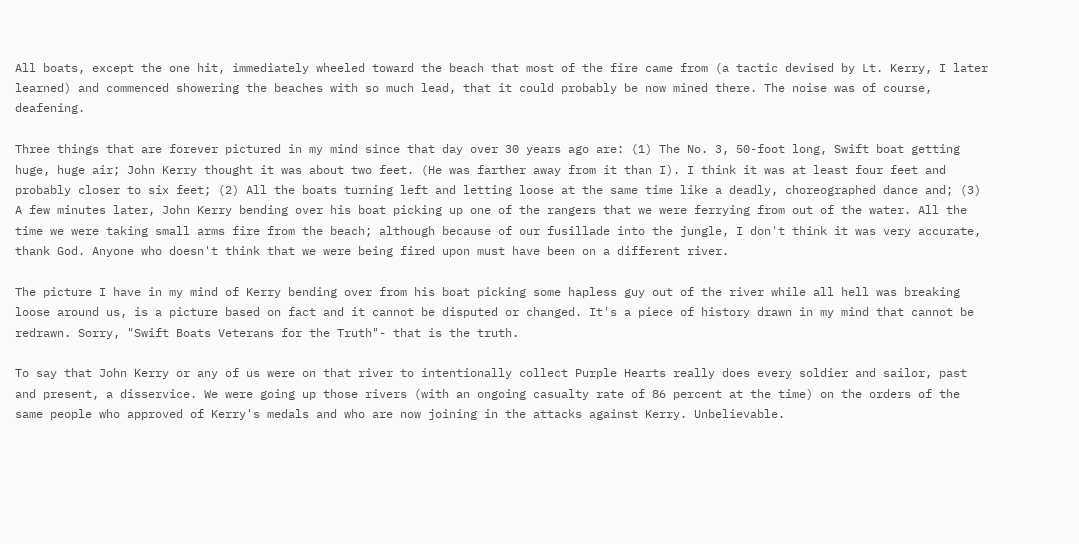All boats, except the one hit, immediately wheeled toward the beach that most of the fire came from (a tactic devised by Lt. Kerry, I later learned) and commenced showering the beaches with so much lead, that it could probably be now mined there. The noise was of course, deafening.

Three things that are forever pictured in my mind since that day over 30 years ago are: (1) The No. 3, 50-foot long, Swift boat getting huge, huge air; John Kerry thought it was about two feet. (He was farther away from it than I). I think it was at least four feet and probably closer to six feet; (2) All the boats turning left and letting loose at the same time like a deadly, choreographed dance and; (3) A few minutes later, John Kerry bending over his boat picking up one of the rangers that we were ferrying from out of the water. All the time we were taking small arms fire from the beach; although because of our fusillade into the jungle, I don't think it was very accurate, thank God. Anyone who doesn't think that we were being fired upon must have been on a different river.

The picture I have in my mind of Kerry bending over from his boat picking some hapless guy out of the river while all hell was breaking loose around us, is a picture based on fact and it cannot be disputed or changed. It's a piece of history drawn in my mind that cannot be redrawn. Sorry, "Swift Boats Veterans for the Truth"- that is the truth.

To say that John Kerry or any of us were on that river to intentionally collect Purple Hearts really does every soldier and sailor, past and present, a disservice. We were going up those rivers (with an ongoing casualty rate of 86 percent at the time) on the orders of the same people who approved of Kerry's medals and who are now joining in the attacks against Kerry. Unbelievable.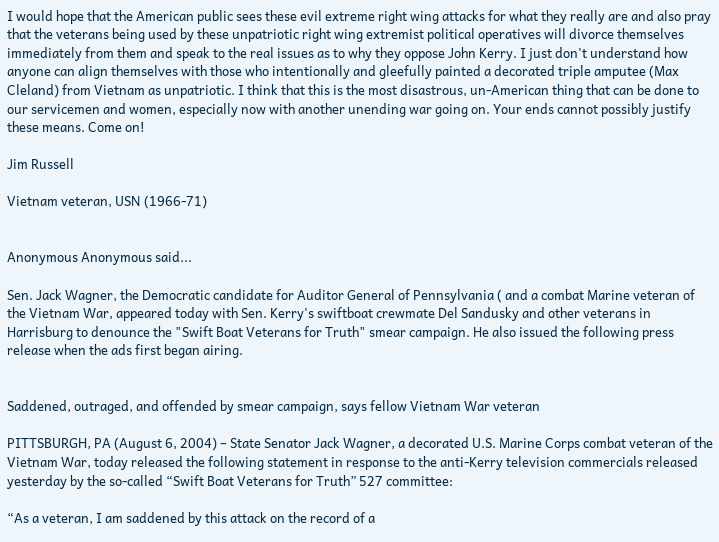I would hope that the American public sees these evil extreme right wing attacks for what they really are and also pray that the veterans being used by these unpatriotic right wing extremist political operatives will divorce themselves immediately from them and speak to the real issues as to why they oppose John Kerry. I just don't understand how anyone can align themselves with those who intentionally and gleefully painted a decorated triple amputee (Max Cleland) from Vietnam as unpatriotic. I think that this is the most disastrous, un-American thing that can be done to our servicemen and women, especially now with another unending war going on. Your ends cannot possibly justify these means. Come on!

Jim Russell

Vietnam veteran, USN (1966-71)


Anonymous Anonymous said...

Sen. Jack Wagner, the Democratic candidate for Auditor General of Pennsylvania ( and a combat Marine veteran of the Vietnam War, appeared today with Sen. Kerry's swiftboat crewmate Del Sandusky and other veterans in Harrisburg to denounce the "Swift Boat Veterans for Truth" smear campaign. He also issued the following press release when the ads first began airing.


Saddened, outraged, and offended by smear campaign, says fellow Vietnam War veteran

PITTSBURGH, PA (August 6, 2004) – State Senator Jack Wagner, a decorated U.S. Marine Corps combat veteran of the Vietnam War, today released the following statement in response to the anti-Kerry television commercials released yesterday by the so-called “Swift Boat Veterans for Truth” 527 committee:

“As a veteran, I am saddened by this attack on the record of a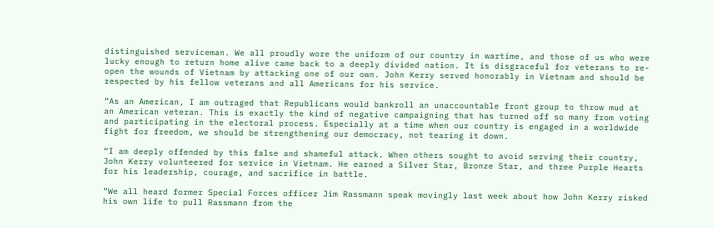distinguished serviceman. We all proudly wore the uniform of our country in wartime, and those of us who were lucky enough to return home alive came back to a deeply divided nation. It is disgraceful for veterans to re-open the wounds of Vietnam by attacking one of our own. John Kerry served honorably in Vietnam and should be respected by his fellow veterans and all Americans for his service.

“As an American, I am outraged that Republicans would bankroll an unaccountable front group to throw mud at an American veteran. This is exactly the kind of negative campaigning that has turned off so many from voting and participating in the electoral process. Especially at a time when our country is engaged in a worldwide fight for freedom, we should be strengthening our democracy, not tearing it down.

“I am deeply offended by this false and shameful attack. When others sought to avoid serving their country, John Kerry volunteered for service in Vietnam. He earned a Silver Star, Bronze Star, and three Purple Hearts for his leadership, courage, and sacrifice in battle.

“We all heard former Special Forces officer Jim Rassmann speak movingly last week about how John Kerry risked his own life to pull Rassmann from the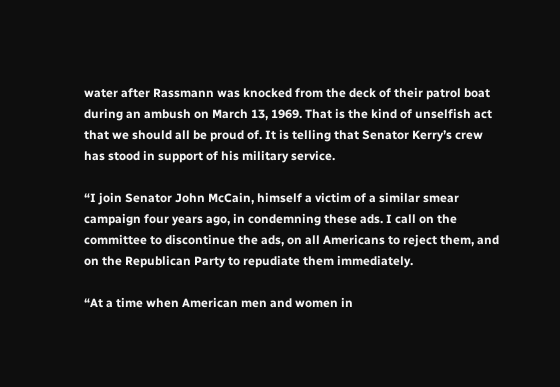water after Rassmann was knocked from the deck of their patrol boat during an ambush on March 13, 1969. That is the kind of unselfish act that we should all be proud of. It is telling that Senator Kerry’s crew has stood in support of his military service.

“I join Senator John McCain, himself a victim of a similar smear campaign four years ago, in condemning these ads. I call on the committee to discontinue the ads, on all Americans to reject them, and on the Republican Party to repudiate them immediately.

“At a time when American men and women in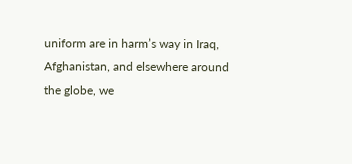uniform are in harm’s way in Iraq, Afghanistan, and elsewhere around the globe, we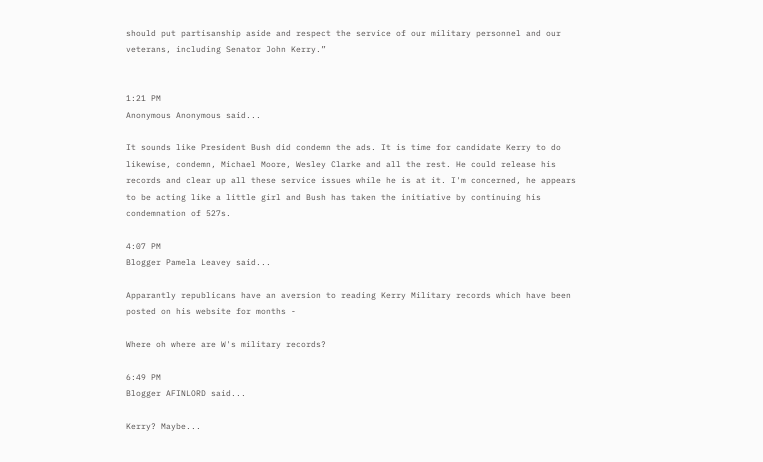should put partisanship aside and respect the service of our military personnel and our veterans, including Senator John Kerry.”


1:21 PM
Anonymous Anonymous said...

It sounds like President Bush did condemn the ads. It is time for candidate Kerry to do likewise, condemn, Michael Moore, Wesley Clarke and all the rest. He could release his records and clear up all these service issues while he is at it. I'm concerned, he appears to be acting like a little girl and Bush has taken the initiative by continuing his condemnation of 527s.

4:07 PM
Blogger Pamela Leavey said...

Apparantly republicans have an aversion to reading Kerry Military records which have been posted on his website for months -

Where oh where are W's military records?

6:49 PM
Blogger AFINLORD said...

Kerry? Maybe...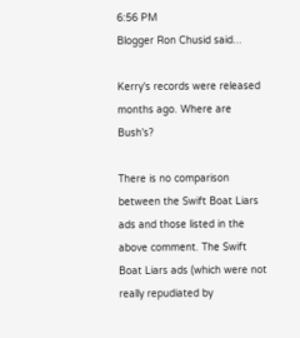6:56 PM
Blogger Ron Chusid said...

Kerry's records were released months ago. Where are Bush's?

There is no comparison between the Swift Boat Liars ads and those listed in the above comment. The Swift Boat Liars ads (which were not really repudiated by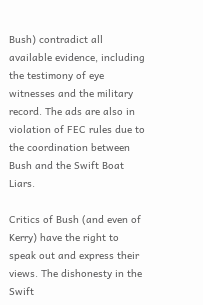Bush) contradict all available evidence, including the testimony of eye witnesses and the military record. The ads are also in violation of FEC rules due to the coordination between Bush and the Swift Boat Liars.

Critics of Bush (and even of Kerry) have the right to speak out and express their views. The dishonesty in the Swift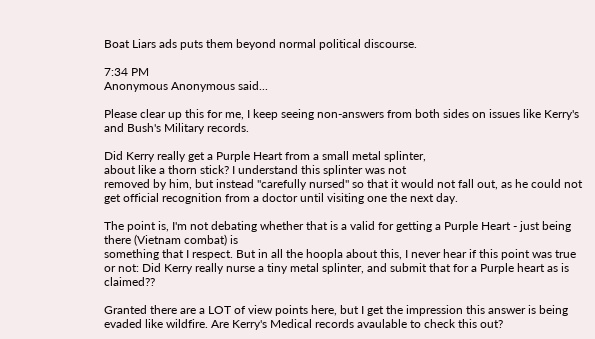Boat Liars ads puts them beyond normal political discourse.

7:34 PM
Anonymous Anonymous said...

Please clear up this for me, I keep seeing non-answers from both sides on issues like Kerry's and Bush's Military records.

Did Kerry really get a Purple Heart from a small metal splinter,
about like a thorn stick? I understand this splinter was not
removed by him, but instead "carefully nursed" so that it would not fall out, as he could not get official recognition from a doctor until visiting one the next day.

The point is, I'm not debating whether that is a valid for getting a Purple Heart - just being there (Vietnam combat) is
something that I respect. But in all the hoopla about this, I never hear if this point was true or not: Did Kerry really nurse a tiny metal splinter, and submit that for a Purple heart as is claimed??

Granted there are a LOT of view points here, but I get the impression this answer is being evaded like wildfire. Are Kerry's Medical records avaulable to check this out?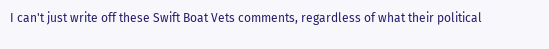I can't just write off these Swift Boat Vets comments, regardless of what their political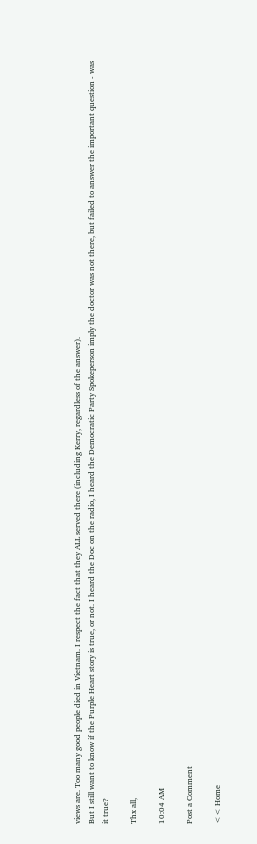views are. Too many good people died in Vietnam. I respect the fact that they ALL served there (including Kerry, regardless of the answer).
But I still want to know if the Purple Heart story is true, or not. I heard the Doc on the radio, I heard the Democratic Party Spokeperson imply the doctor was not there, but failed to answer the important question - was it true?

Thx all,

10:04 AM

Post a Comment

<< Home